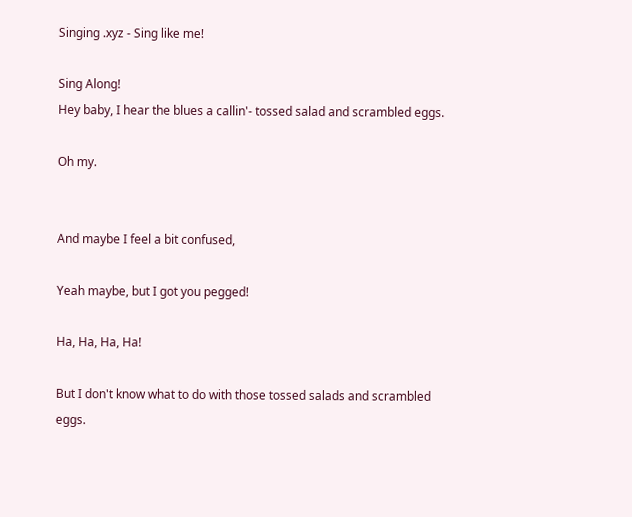Singing .xyz - Sing like me!

Sing Along!
Hey baby, I hear the blues a callin'- tossed salad and scrambled eggs.

Oh my.


And maybe I feel a bit confused,

Yeah maybe, but I got you pegged!

Ha, Ha, Ha, Ha!

But I don't know what to do with those tossed salads and scrambled eggs.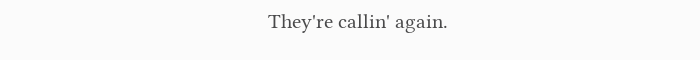They're callin' again.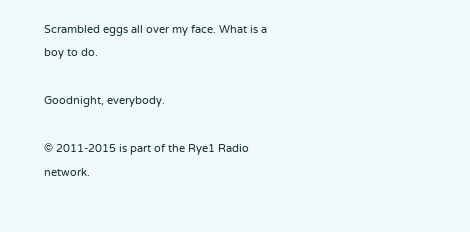Scrambled eggs all over my face. What is a boy to do.

Goodnight, everybody.

© 2011-2015 is part of the Rye1 Radio network.